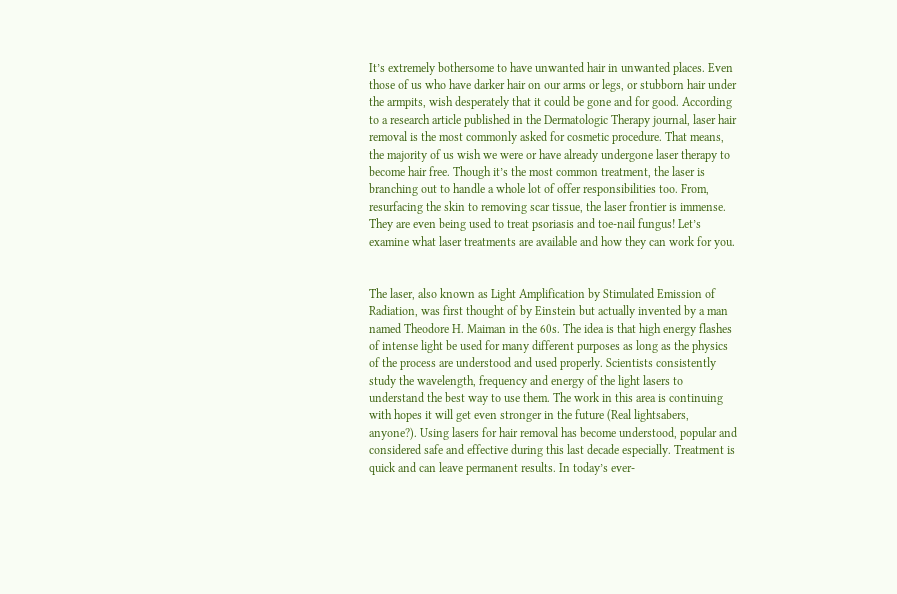It’s extremely bothersome to have unwanted hair in unwanted places. Even those of us who have darker hair on our arms or legs, or stubborn hair under the armpits, wish desperately that it could be gone and for good. According to a research article published in the Dermatologic Therapy journal, laser hair removal is the most commonly asked for cosmetic procedure. That means, the majority of us wish we were or have already undergone laser therapy to become hair free. Though it’s the most common treatment, the laser is branching out to handle a whole lot of offer responsibilities too. From, resurfacing the skin to removing scar tissue, the laser frontier is immense. They are even being used to treat psoriasis and toe-nail fungus! Let’s examine what laser treatments are available and how they can work for you.


The laser, also known as Light Amplification by Stimulated Emission of Radiation, was first thought of by Einstein but actually invented by a man named Theodore H. Maiman in the 60s. The idea is that high energy flashes of intense light be used for many different purposes as long as the physics of the process are understood and used properly. Scientists consistently study the wavelength, frequency and energy of the light lasers to understand the best way to use them. The work in this area is continuing with hopes it will get even stronger in the future (Real lightsabers, anyone?). Using lasers for hair removal has become understood, popular and considered safe and effective during this last decade especially. Treatment is quick and can leave permanent results. In today’s ever-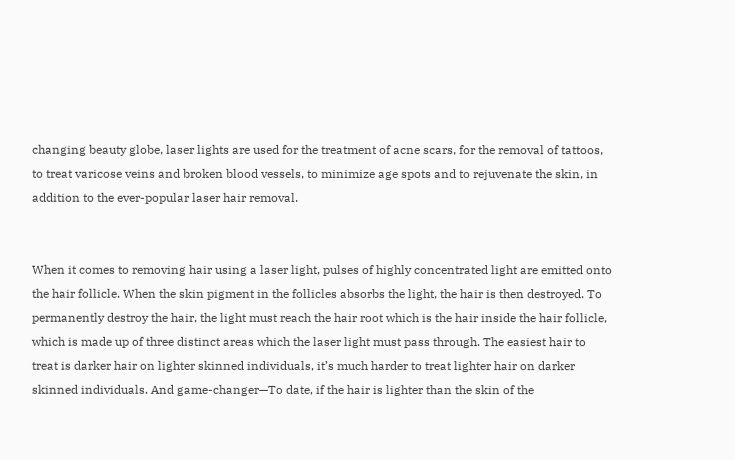changing beauty globe, laser lights are used for the treatment of acne scars, for the removal of tattoos, to treat varicose veins and broken blood vessels, to minimize age spots and to rejuvenate the skin, in addition to the ever-popular laser hair removal.


When it comes to removing hair using a laser light, pulses of highly concentrated light are emitted onto the hair follicle. When the skin pigment in the follicles absorbs the light, the hair is then destroyed. To permanently destroy the hair, the light must reach the hair root which is the hair inside the hair follicle, which is made up of three distinct areas which the laser light must pass through. The easiest hair to treat is darker hair on lighter skinned individuals, it’s much harder to treat lighter hair on darker skinned individuals. And game-changer—To date, if the hair is lighter than the skin of the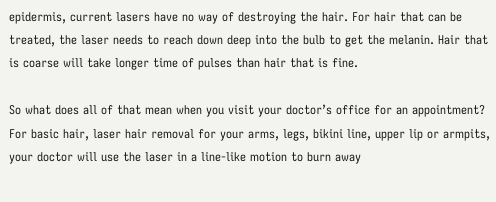epidermis, current lasers have no way of destroying the hair. For hair that can be treated, the laser needs to reach down deep into the bulb to get the melanin. Hair that is coarse will take longer time of pulses than hair that is fine.

So what does all of that mean when you visit your doctor’s office for an appointment? For basic hair, laser hair removal for your arms, legs, bikini line, upper lip or armpits, your doctor will use the laser in a line-like motion to burn away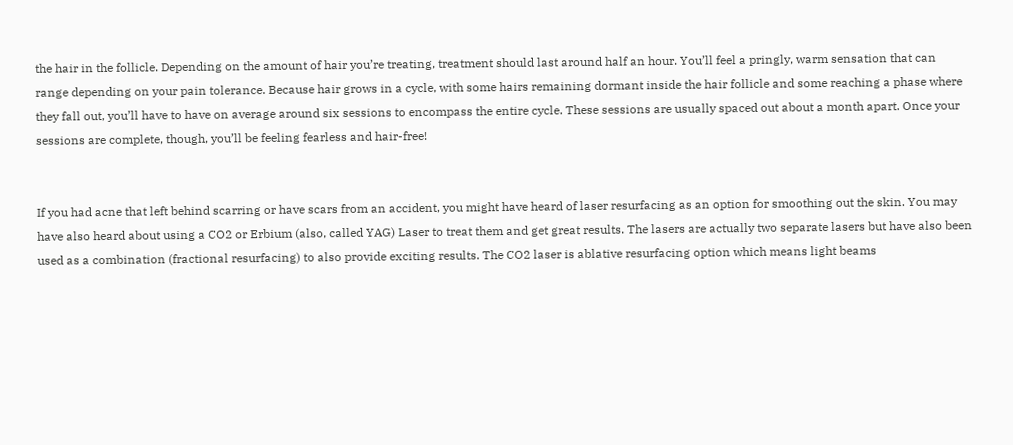the hair in the follicle. Depending on the amount of hair you’re treating, treatment should last around half an hour. You’ll feel a pringly, warm sensation that can range depending on your pain tolerance. Because hair grows in a cycle, with some hairs remaining dormant inside the hair follicle and some reaching a phase where they fall out, you’ll have to have on average around six sessions to encompass the entire cycle. These sessions are usually spaced out about a month apart. Once your sessions are complete, though, you’ll be feeling fearless and hair-free!


If you had acne that left behind scarring or have scars from an accident, you might have heard of laser resurfacing as an option for smoothing out the skin. You may have also heard about using a CO2 or Erbium (also, called YAG) Laser to treat them and get great results. The lasers are actually two separate lasers but have also been used as a combination (fractional resurfacing) to also provide exciting results. The CO2 laser is ablative resurfacing option which means light beams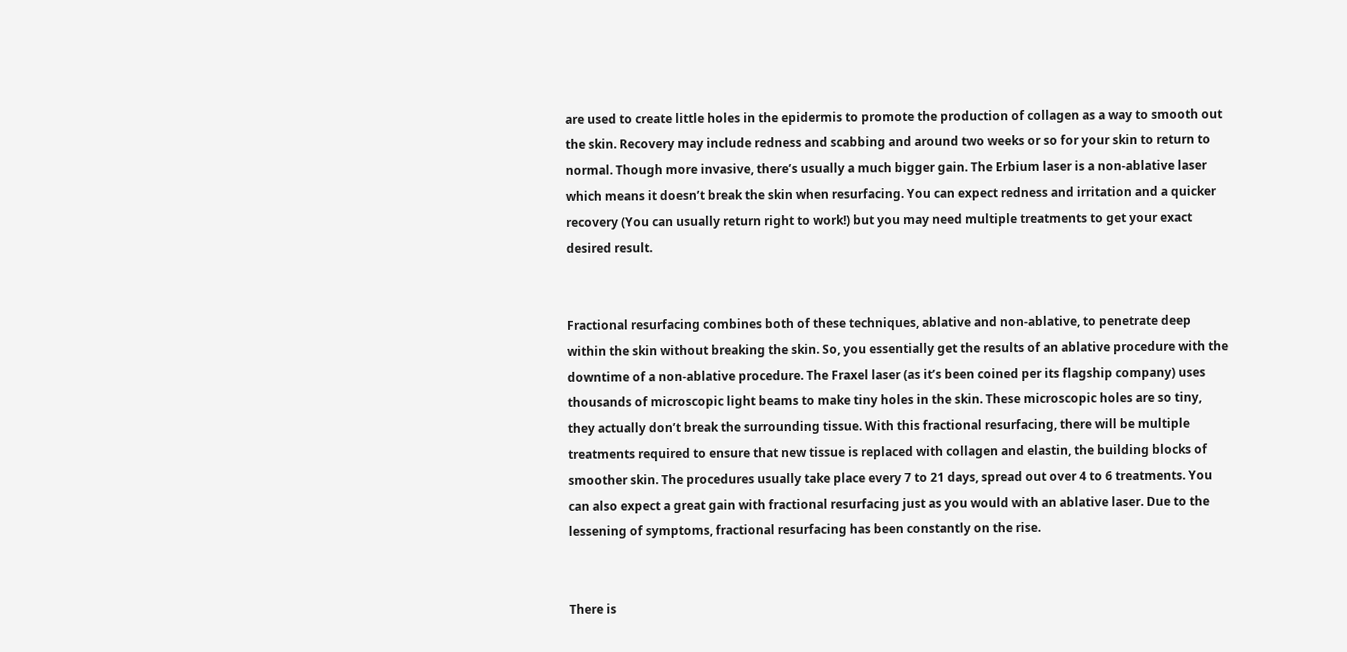are used to create little holes in the epidermis to promote the production of collagen as a way to smooth out the skin. Recovery may include redness and scabbing and around two weeks or so for your skin to return to normal. Though more invasive, there’s usually a much bigger gain. The Erbium laser is a non-ablative laser which means it doesn’t break the skin when resurfacing. You can expect redness and irritation and a quicker recovery (You can usually return right to work!) but you may need multiple treatments to get your exact desired result.


Fractional resurfacing combines both of these techniques, ablative and non-ablative, to penetrate deep within the skin without breaking the skin. So, you essentially get the results of an ablative procedure with the downtime of a non-ablative procedure. The Fraxel laser (as it’s been coined per its flagship company) uses thousands of microscopic light beams to make tiny holes in the skin. These microscopic holes are so tiny, they actually don’t break the surrounding tissue. With this fractional resurfacing, there will be multiple treatments required to ensure that new tissue is replaced with collagen and elastin, the building blocks of smoother skin. The procedures usually take place every 7 to 21 days, spread out over 4 to 6 treatments. You can also expect a great gain with fractional resurfacing just as you would with an ablative laser. Due to the lessening of symptoms, fractional resurfacing has been constantly on the rise.


There is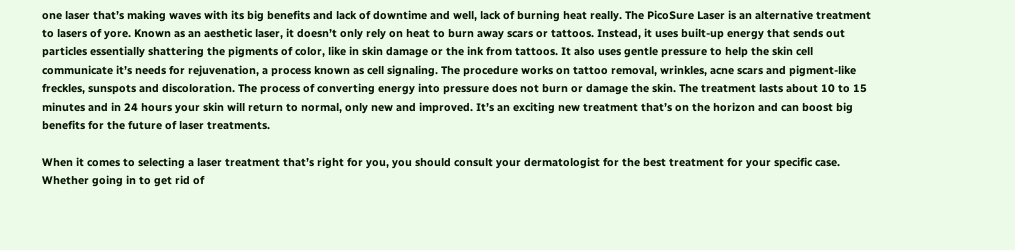one laser that’s making waves with its big benefits and lack of downtime and well, lack of burning heat really. The PicoSure Laser is an alternative treatment to lasers of yore. Known as an aesthetic laser, it doesn’t only rely on heat to burn away scars or tattoos. Instead, it uses built-up energy that sends out particles essentially shattering the pigments of color, like in skin damage or the ink from tattoos. It also uses gentle pressure to help the skin cell communicate it’s needs for rejuvenation, a process known as cell signaling. The procedure works on tattoo removal, wrinkles, acne scars and pigment-like freckles, sunspots and discoloration. The process of converting energy into pressure does not burn or damage the skin. The treatment lasts about 10 to 15 minutes and in 24 hours your skin will return to normal, only new and improved. It’s an exciting new treatment that’s on the horizon and can boost big benefits for the future of laser treatments.

When it comes to selecting a laser treatment that’s right for you, you should consult your dermatologist for the best treatment for your specific case. Whether going in to get rid of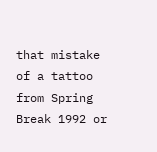that mistake of a tattoo from Spring Break 1992 or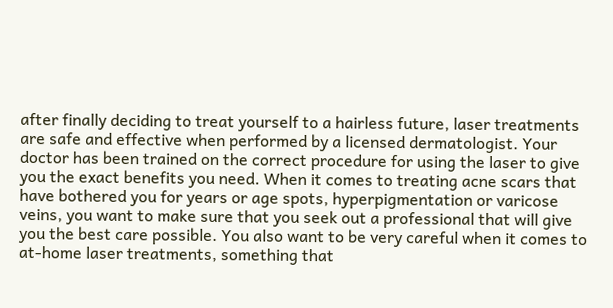after finally deciding to treat yourself to a hairless future, laser treatments are safe and effective when performed by a licensed dermatologist. Your doctor has been trained on the correct procedure for using the laser to give you the exact benefits you need. When it comes to treating acne scars that have bothered you for years or age spots, hyperpigmentation or varicose veins, you want to make sure that you seek out a professional that will give you the best care possible. You also want to be very careful when it comes to at-home laser treatments, something that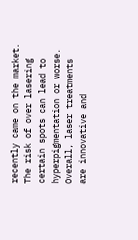recently came on the market. The risk of over lasering certain spots can lead to hyperpigmentation or worse. Overall, laser treatments are innovative and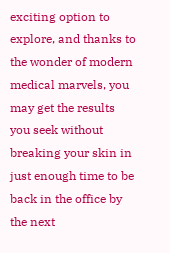exciting option to explore, and thanks to the wonder of modern medical marvels, you may get the results you seek without breaking your skin in just enough time to be back in the office by the next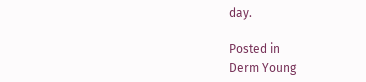day.

Posted in
Derm Young